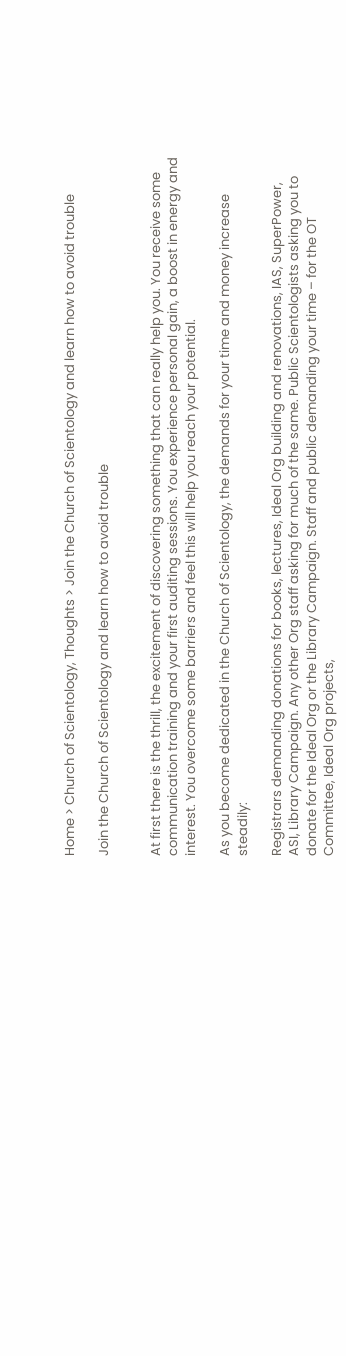Home > Church of Scientology, Thoughts > Join the Church of Scientology and learn how to avoid trouble

Join the Church of Scientology and learn how to avoid trouble


At first there is the thrill, the excitement of discovering something that can really help you. You receive some communication training and your first auditing sessions. You experience personal gain, a boost in energy and interest. You overcome some barriers and feel this will help you reach your potential.

As you become dedicated in the Church of Scientology, the demands for your time and money increase steadily:

Registrars demanding donations for books, lectures, Ideal Org building and renovations, IAS, SuperPower, ASI, Library Campaign. Any other Org staff asking for much of the same. Public Scientologists asking you to donate for the Ideal Org or the Library Campaign. Staff and public demanding your time – for the OT Committee, Ideal Org projects,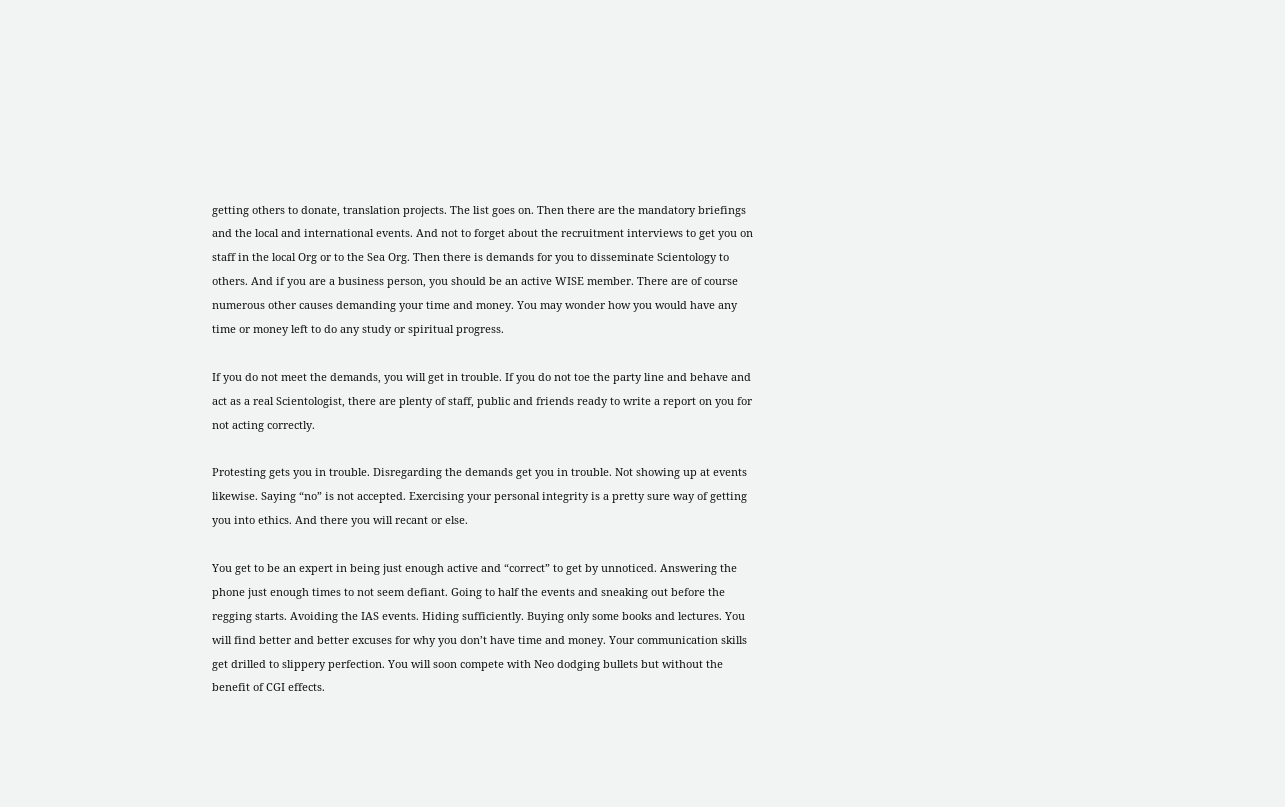getting others to donate, translation projects. The list goes on. Then there are the mandatory briefings and the local and international events. And not to forget about the recruitment interviews to get you on staff in the local Org or to the Sea Org. Then there is demands for you to disseminate Scientology to others. And if you are a business person, you should be an active WISE member. There are of course numerous other causes demanding your time and money. You may wonder how you would have any time or money left to do any study or spiritual progress.

If you do not meet the demands, you will get in trouble. If you do not toe the party line and behave and act as a real Scientologist, there are plenty of staff, public and friends ready to write a report on you for not acting correctly.

Protesting gets you in trouble. Disregarding the demands get you in trouble. Not showing up at events likewise. Saying “no” is not accepted. Exercising your personal integrity is a pretty sure way of getting you into ethics. And there you will recant or else.

You get to be an expert in being just enough active and “correct” to get by unnoticed. Answering the phone just enough times to not seem defiant. Going to half the events and sneaking out before the regging starts. Avoiding the IAS events. Hiding sufficiently. Buying only some books and lectures. You will find better and better excuses for why you don’t have time and money. Your communication skills get drilled to slippery perfection. You will soon compete with Neo dodging bullets but without the benefit of CGI effects.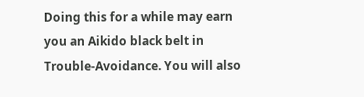Doing this for a while may earn you an Aikido black belt in Trouble-Avoidance. You will also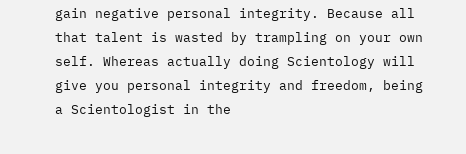gain negative personal integrity. Because all that talent is wasted by trampling on your own self. Whereas actually doing Scientology will give you personal integrity and freedom, being a Scientologist in the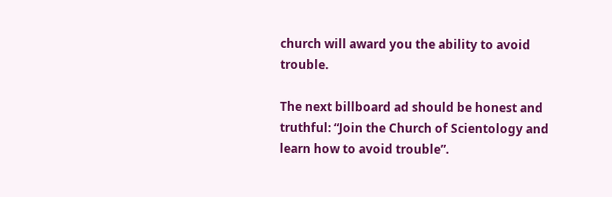church will award you the ability to avoid trouble.

The next billboard ad should be honest and truthful: “Join the Church of Scientology and learn how to avoid trouble”.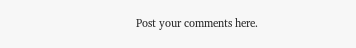Post your comments here.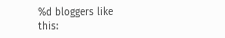%d bloggers like this: